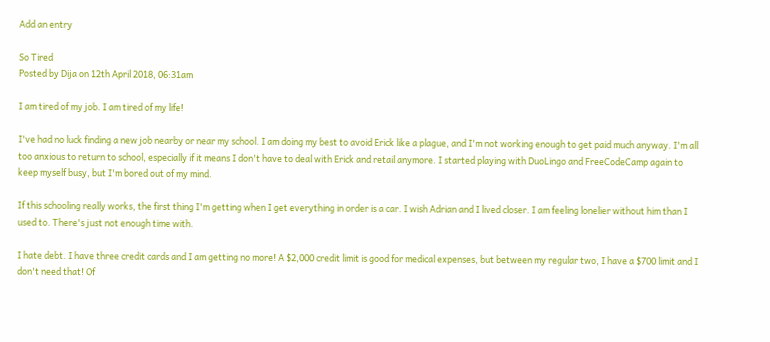Add an entry

So Tired
Posted by Dija on 12th April 2018, 06:31am

I am tired of my job. I am tired of my life!

I've had no luck finding a new job nearby or near my school. I am doing my best to avoid Erick like a plague, and I'm not working enough to get paid much anyway. I'm all too anxious to return to school, especially if it means I don't have to deal with Erick and retail anymore. I started playing with DuoLingo and FreeCodeCamp again to keep myself busy, but I'm bored out of my mind.

If this schooling really works, the first thing I'm getting when I get everything in order is a car. I wish Adrian and I lived closer. I am feeling lonelier without him than I used to. There's just not enough time with.

I hate debt. I have three credit cards and I am getting no more! A $2,000 credit limit is good for medical expenses, but between my regular two, I have a $700 limit and I don't need that! Of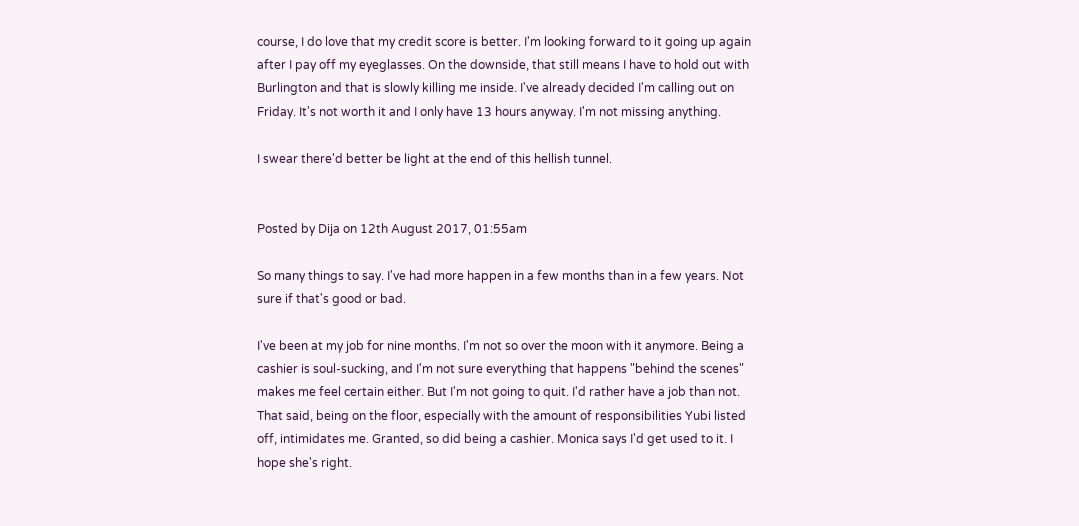course, I do love that my credit score is better. I'm looking forward to it going up again after I pay off my eyeglasses. On the downside, that still means I have to hold out with Burlington and that is slowly killing me inside. I've already decided I'm calling out on Friday. It's not worth it and I only have 13 hours anyway. I'm not missing anything.

I swear there'd better be light at the end of this hellish tunnel.


Posted by Dija on 12th August 2017, 01:55am

So many things to say. I've had more happen in a few months than in a few years. Not sure if that's good or bad.

I've been at my job for nine months. I'm not so over the moon with it anymore. Being a cashier is soul-sucking, and I'm not sure everything that happens "behind the scenes" makes me feel certain either. But I'm not going to quit. I'd rather have a job than not. That said, being on the floor, especially with the amount of responsibilities Yubi listed off, intimidates me. Granted, so did being a cashier. Monica says I'd get used to it. I hope she's right.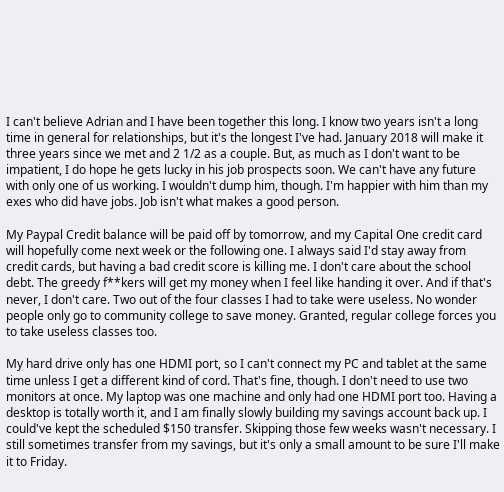I can't believe Adrian and I have been together this long. I know two years isn't a long time in general for relationships, but it's the longest I've had. January 2018 will make it three years since we met and 2 1/2 as a couple. But, as much as I don't want to be impatient, I do hope he gets lucky in his job prospects soon. We can't have any future with only one of us working. I wouldn't dump him, though. I'm happier with him than my exes who did have jobs. Job isn't what makes a good person.

My Paypal Credit balance will be paid off by tomorrow, and my Capital One credit card will hopefully come next week or the following one. I always said I'd stay away from credit cards, but having a bad credit score is killing me. I don't care about the school debt. The greedy f**kers will get my money when I feel like handing it over. And if that's never, I don't care. Two out of the four classes I had to take were useless. No wonder people only go to community college to save money. Granted, regular college forces you to take useless classes too.

My hard drive only has one HDMI port, so I can't connect my PC and tablet at the same time unless I get a different kind of cord. That's fine, though. I don't need to use two monitors at once. My laptop was one machine and only had one HDMI port too. Having a desktop is totally worth it, and I am finally slowly building my savings account back up. I could've kept the scheduled $150 transfer. Skipping those few weeks wasn't necessary. I still sometimes transfer from my savings, but it's only a small amount to be sure I'll make it to Friday.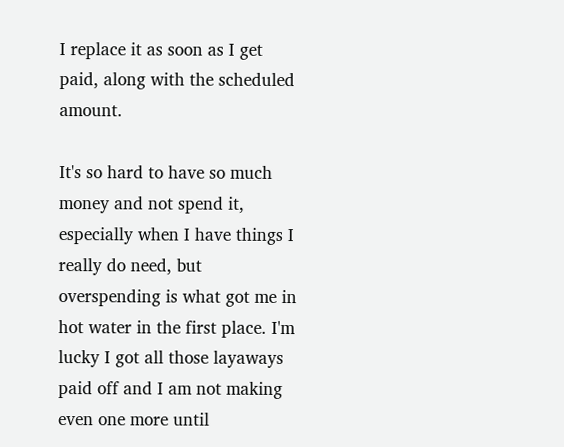I replace it as soon as I get paid, along with the scheduled amount.

It's so hard to have so much money and not spend it, especially when I have things I really do need, but overspending is what got me in hot water in the first place. I'm lucky I got all those layaways paid off and I am not making even one more until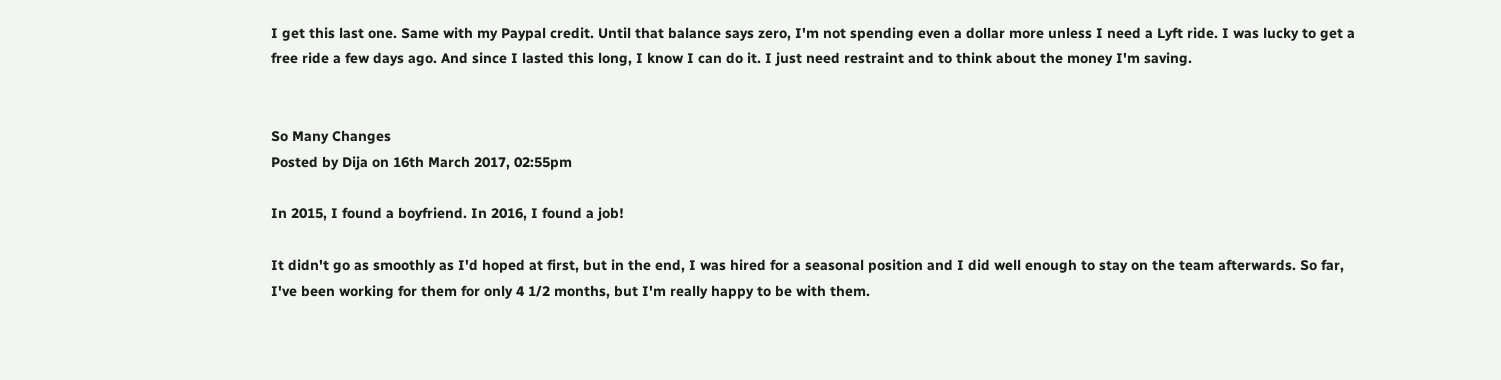I get this last one. Same with my Paypal credit. Until that balance says zero, I'm not spending even a dollar more unless I need a Lyft ride. I was lucky to get a free ride a few days ago. And since I lasted this long, I know I can do it. I just need restraint and to think about the money I'm saving.


So Many Changes
Posted by Dija on 16th March 2017, 02:55pm

In 2015, I found a boyfriend. In 2016, I found a job!

It didn't go as smoothly as I'd hoped at first, but in the end, I was hired for a seasonal position and I did well enough to stay on the team afterwards. So far, I've been working for them for only 4 1/2 months, but I'm really happy to be with them.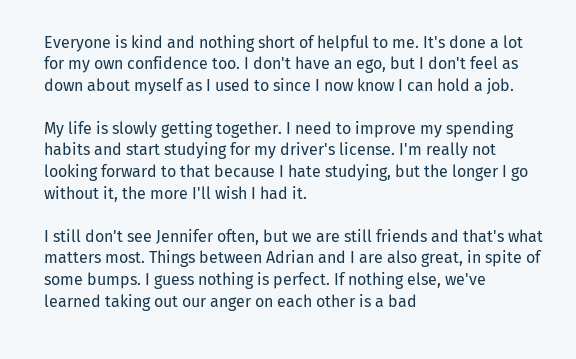Everyone is kind and nothing short of helpful to me. It's done a lot for my own confidence too. I don't have an ego, but I don't feel as down about myself as I used to since I now know I can hold a job.

My life is slowly getting together. I need to improve my spending habits and start studying for my driver's license. I'm really not looking forward to that because I hate studying, but the longer I go without it, the more I'll wish I had it.

I still don't see Jennifer often, but we are still friends and that's what matters most. Things between Adrian and I are also great, in spite of some bumps. I guess nothing is perfect. If nothing else, we've learned taking out our anger on each other is a bad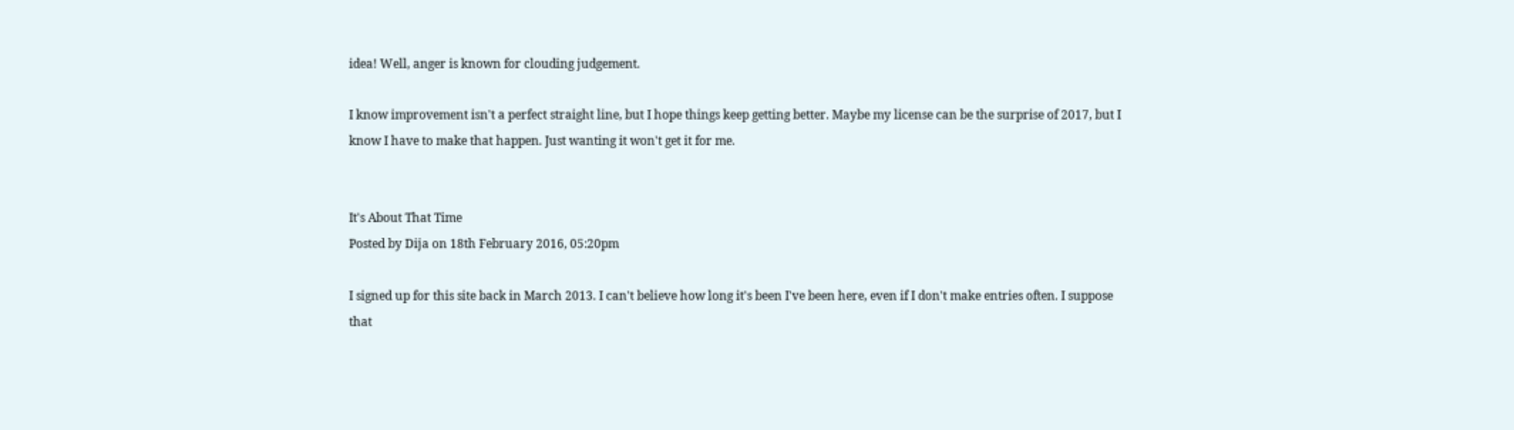idea! Well, anger is known for clouding judgement.

I know improvement isn't a perfect straight line, but I hope things keep getting better. Maybe my license can be the surprise of 2017, but I know I have to make that happen. Just wanting it won't get it for me.


It's About That Time
Posted by Dija on 18th February 2016, 05:20pm

I signed up for this site back in March 2013. I can't believe how long it's been I've been here, even if I don't make entries often. I suppose that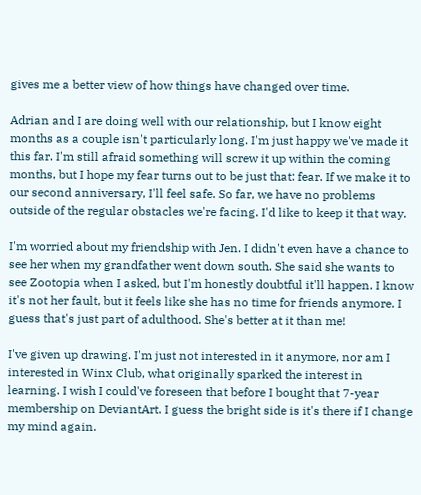gives me a better view of how things have changed over time.

Adrian and I are doing well with our relationship, but I know eight months as a couple isn't particularly long. I'm just happy we've made it this far. I'm still afraid something will screw it up within the coming months, but I hope my fear turns out to be just that: fear. If we make it to our second anniversary, I'll feel safe. So far, we have no problems outside of the regular obstacles we're facing. I'd like to keep it that way.

I'm worried about my friendship with Jen. I didn't even have a chance to see her when my grandfather went down south. She said she wants to see Zootopia when I asked, but I'm honestly doubtful it'll happen. I know it's not her fault, but it feels like she has no time for friends anymore. I guess that's just part of adulthood. She's better at it than me!

I've given up drawing. I'm just not interested in it anymore, nor am I interested in Winx Club, what originally sparked the interest in learning. I wish I could've foreseen that before I bought that 7-year membership on DeviantArt. I guess the bright side is it's there if I change my mind again.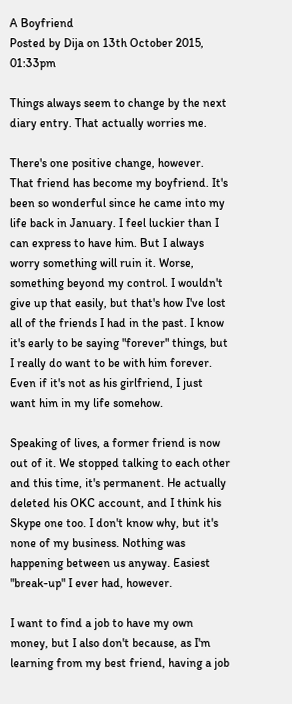A Boyfriend
Posted by Dija on 13th October 2015, 01:33pm

Things always seem to change by the next diary entry. That actually worries me.

There's one positive change, however. That friend has become my boyfriend. It's been so wonderful since he came into my life back in January. I feel luckier than I can express to have him. But I always worry something will ruin it. Worse, something beyond my control. I wouldn't give up that easily, but that's how I've lost all of the friends I had in the past. I know it's early to be saying "forever" things, but I really do want to be with him forever. Even if it's not as his girlfriend, I just want him in my life somehow.

Speaking of lives, a former friend is now out of it. We stopped talking to each other and this time, it's permanent. He actually deleted his OKC account, and I think his Skype one too. I don't know why, but it's none of my business. Nothing was happening between us anyway. Easiest "break-up" I ever had, however.

I want to find a job to have my own money, but I also don't because, as I'm learning from my best friend, having a job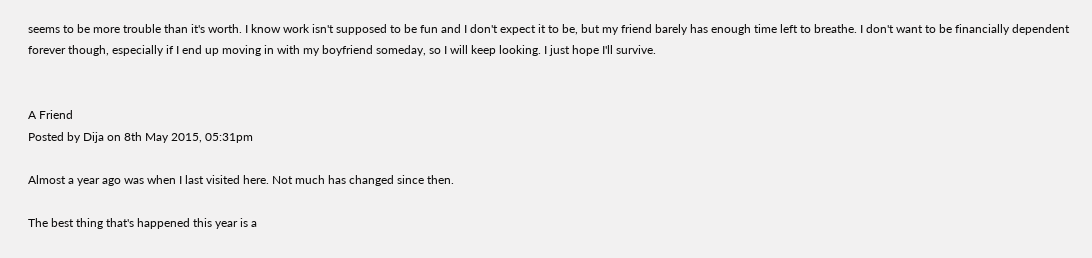seems to be more trouble than it's worth. I know work isn't supposed to be fun and I don't expect it to be, but my friend barely has enough time left to breathe. I don't want to be financially dependent forever though, especially if I end up moving in with my boyfriend someday, so I will keep looking. I just hope I'll survive.


A Friend
Posted by Dija on 8th May 2015, 05:31pm

Almost a year ago was when I last visited here. Not much has changed since then.

The best thing that's happened this year is a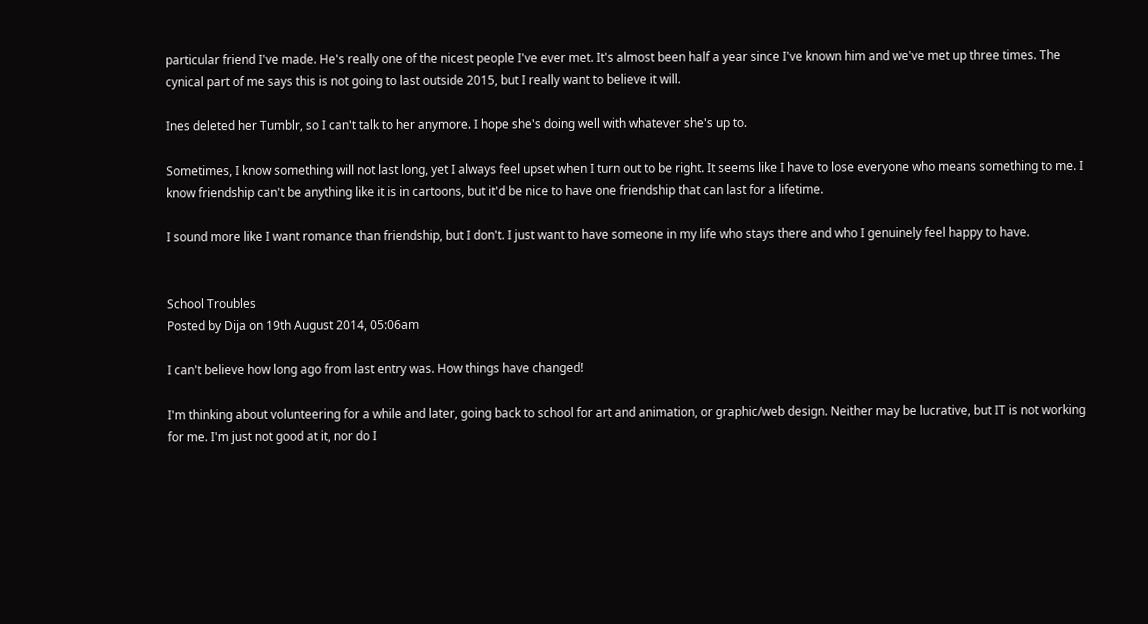particular friend I've made. He's really one of the nicest people I've ever met. It's almost been half a year since I've known him and we've met up three times. The cynical part of me says this is not going to last outside 2015, but I really want to believe it will.

Ines deleted her Tumblr, so I can't talk to her anymore. I hope she's doing well with whatever she's up to.

Sometimes, I know something will not last long, yet I always feel upset when I turn out to be right. It seems like I have to lose everyone who means something to me. I know friendship can't be anything like it is in cartoons, but it'd be nice to have one friendship that can last for a lifetime.

I sound more like I want romance than friendship, but I don't. I just want to have someone in my life who stays there and who I genuinely feel happy to have.


School Troubles
Posted by Dija on 19th August 2014, 05:06am

I can't believe how long ago from last entry was. How things have changed!

I'm thinking about volunteering for a while and later, going back to school for art and animation, or graphic/web design. Neither may be lucrative, but IT is not working for me. I'm just not good at it, nor do I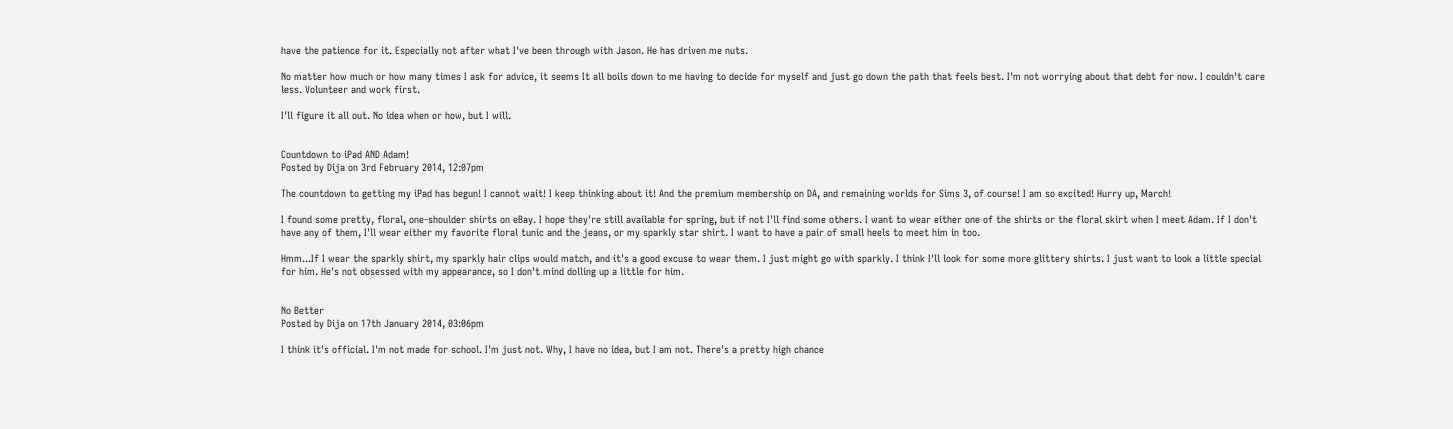have the patience for it. Especially not after what I've been through with Jason. He has driven me nuts.

No matter how much or how many times I ask for advice, it seems It all boils down to me having to decide for myself and just go down the path that feels best. I'm not worrying about that debt for now. I couldn't care less. Volunteer and work first.

I'll figure it all out. No idea when or how, but I will.


Countdown to iPad AND Adam!
Posted by Dija on 3rd February 2014, 12:07pm

The countdown to getting my iPad has begun! I cannot wait! I keep thinking about it! And the premium membership on DA, and remaining worlds for Sims 3, of course! I am so excited! Hurry up, March!

I found some pretty, floral, one-shoulder shirts on eBay. I hope they're still available for spring, but if not I'll find some others. I want to wear either one of the shirts or the floral skirt when I meet Adam. If I don't have any of them, I'll wear either my favorite floral tunic and the jeans, or my sparkly star shirt. I want to have a pair of small heels to meet him in too.

Hmm...If I wear the sparkly shirt, my sparkly hair clips would match, and it's a good excuse to wear them. I just might go with sparkly. I think I'll look for some more glittery shirts. I just want to look a little special for him. He's not obsessed with my appearance, so I don't mind dolling up a little for him.


No Better
Posted by Dija on 17th January 2014, 03:06pm

I think it's official. I'm not made for school. I'm just not. Why, I have no idea, but I am not. There's a pretty high chance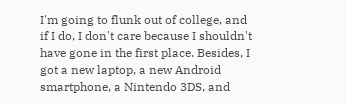I'm going to flunk out of college, and if I do, I don't care because I shouldn't have gone in the first place. Besides, I got a new laptop, a new Android smartphone, a Nintendo 3DS, and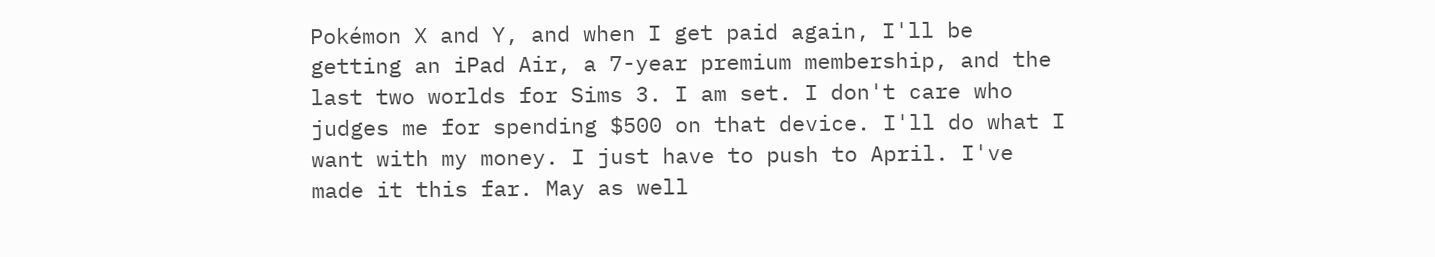Pokémon X and Y, and when I get paid again, I'll be getting an iPad Air, a 7-year premium membership, and the last two worlds for Sims 3. I am set. I don't care who judges me for spending $500 on that device. I'll do what I want with my money. I just have to push to April. I've made it this far. May as well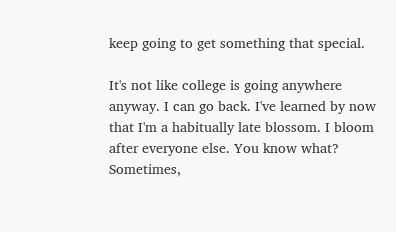keep going to get something that special.

It's not like college is going anywhere anyway. I can go back. I've learned by now that I'm a habitually late blossom. I bloom after everyone else. You know what? Sometimes,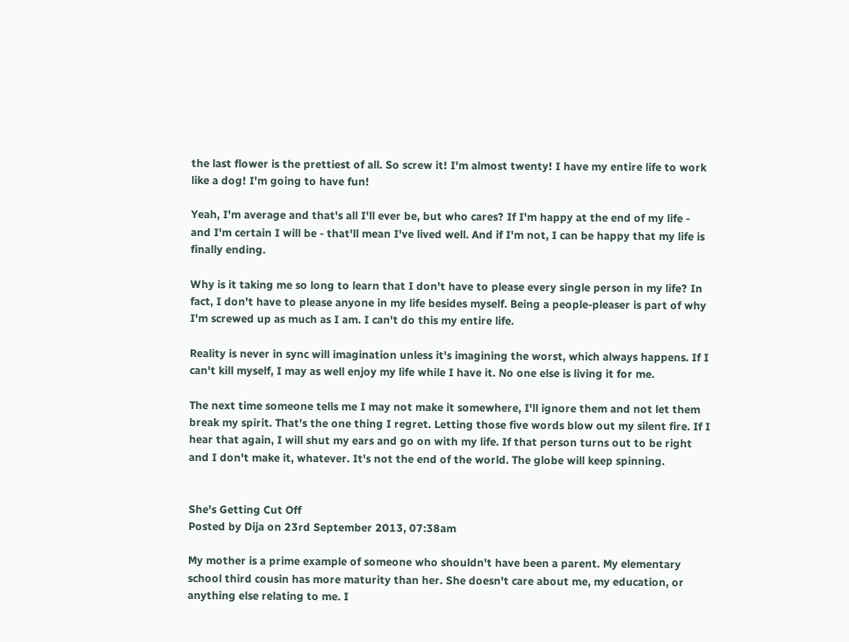the last flower is the prettiest of all. So screw it! I'm almost twenty! I have my entire life to work like a dog! I'm going to have fun!

Yeah, I'm average and that's all I'll ever be, but who cares? If I'm happy at the end of my life - and I'm certain I will be - that'll mean I've lived well. And if I'm not, I can be happy that my life is finally ending.

Why is it taking me so long to learn that I don't have to please every single person in my life? In fact, I don't have to please anyone in my life besides myself. Being a people-pleaser is part of why I'm screwed up as much as I am. I can't do this my entire life.

Reality is never in sync will imagination unless it's imagining the worst, which always happens. If I can't kill myself, I may as well enjoy my life while I have it. No one else is living it for me.

The next time someone tells me I may not make it somewhere, I'll ignore them and not let them break my spirit. That's the one thing I regret. Letting those five words blow out my silent fire. If I hear that again, I will shut my ears and go on with my life. If that person turns out to be right and I don't make it, whatever. It's not the end of the world. The globe will keep spinning.


She's Getting Cut Off
Posted by Dija on 23rd September 2013, 07:38am

My mother is a prime example of someone who shouldn't have been a parent. My elementary school third cousin has more maturity than her. She doesn't care about me, my education, or anything else relating to me. I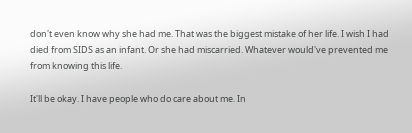don't even know why she had me. That was the biggest mistake of her life. I wish I had died from SIDS as an infant. Or she had miscarried. Whatever would've prevented me from knowing this life.

It'll be okay. I have people who do care about me. In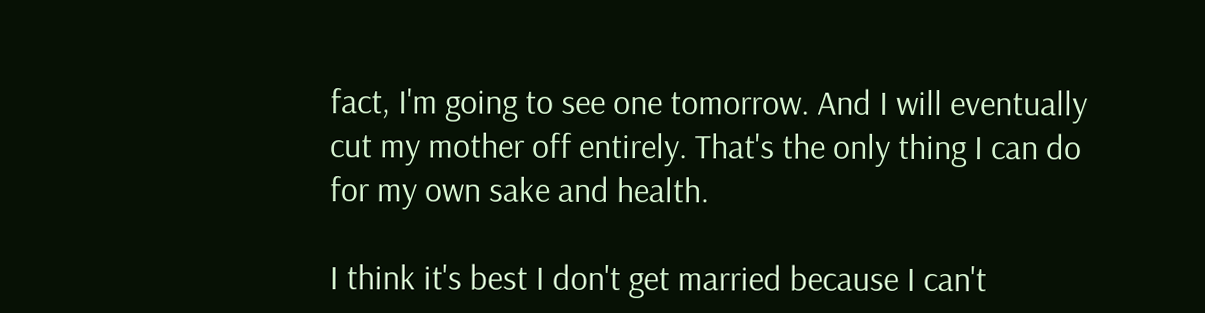fact, I'm going to see one tomorrow. And I will eventually cut my mother off entirely. That's the only thing I can do for my own sake and health.

I think it's best I don't get married because I can't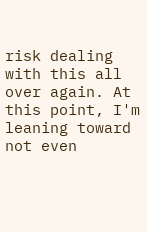risk dealing with this all over again. At this point, I'm leaning toward not even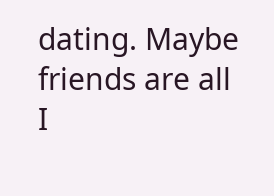dating. Maybe friends are all I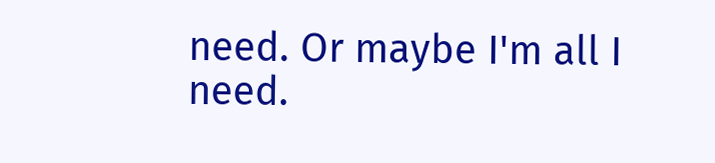need. Or maybe I'm all I need.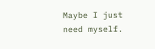Maybe I just need myself.